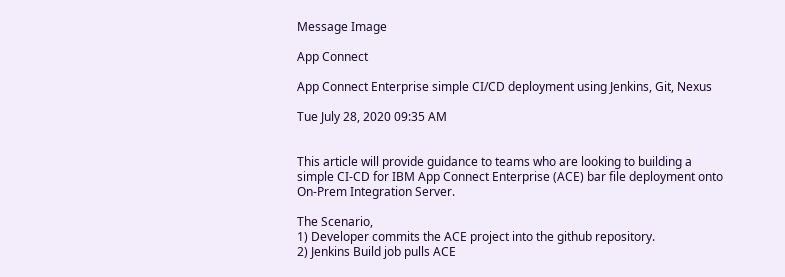Message Image

App Connect

App Connect Enterprise simple CI/CD deployment using Jenkins, Git, Nexus

Tue July 28, 2020 09:35 AM


This article will provide guidance to teams who are looking to building a simple CI-CD for IBM App Connect Enterprise (ACE) bar file deployment onto On-Prem Integration Server.

The Scenario,
1) Developer commits the ACE project into the github repository.
2) Jenkins Build job pulls ACE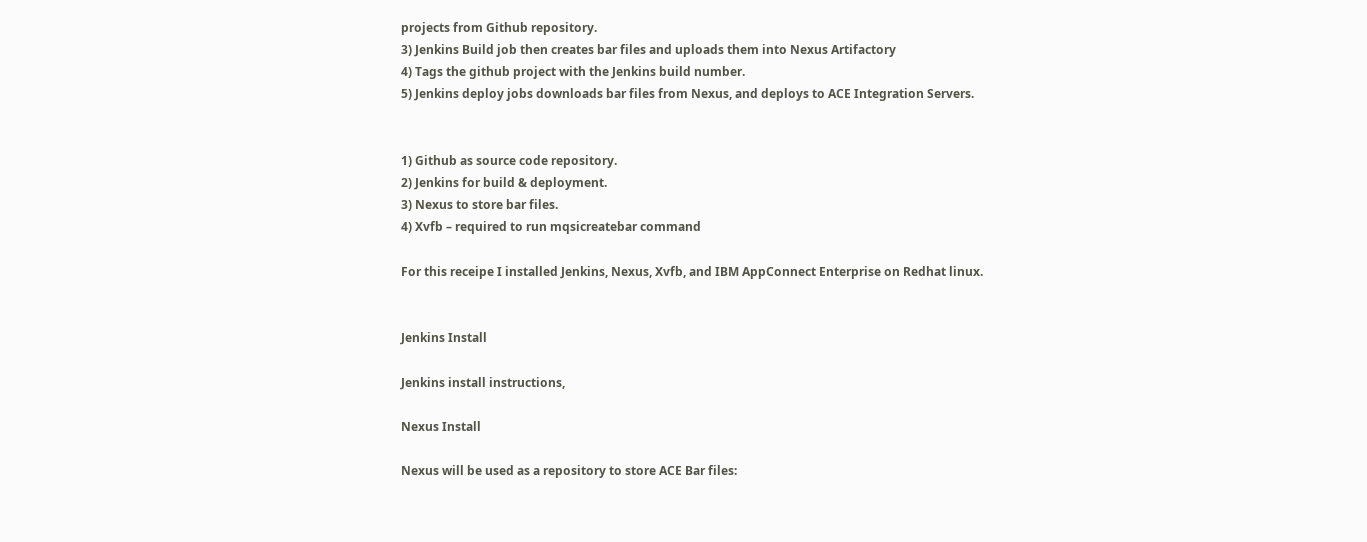projects from Github repository.
3) Jenkins Build job then creates bar files and uploads them into Nexus Artifactory
4) Tags the github project with the Jenkins build number.
5) Jenkins deploy jobs downloads bar files from Nexus, and deploys to ACE Integration Servers.


1) Github as source code repository.
2) Jenkins for build & deployment.
3) Nexus to store bar files.
4) Xvfb – required to run mqsicreatebar command

For this receipe I installed Jenkins, Nexus, Xvfb, and IBM AppConnect Enterprise on Redhat linux.


Jenkins Install

Jenkins install instructions,

Nexus Install

Nexus will be used as a repository to store ACE Bar files: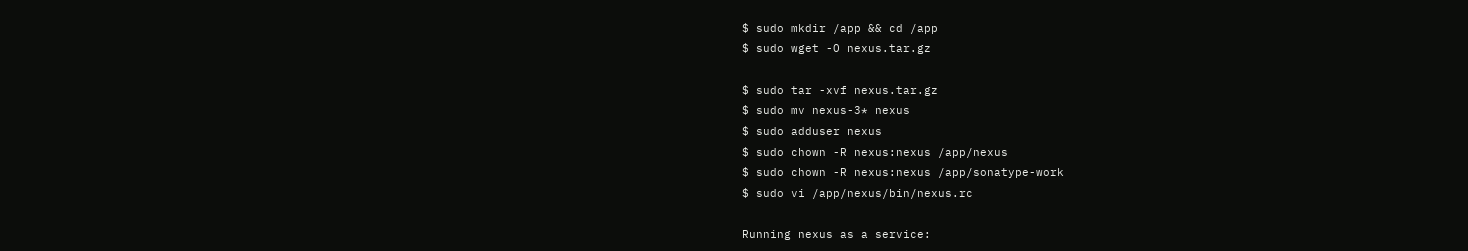$ sudo mkdir /app && cd /app
$ sudo wget -O nexus.tar.gz

$ sudo tar -xvf nexus.tar.gz
$ sudo mv nexus-3* nexus
$ sudo adduser nexus
$ sudo chown -R nexus:nexus /app/nexus
$ sudo chown -R nexus:nexus /app/sonatype-work
$ sudo vi /app/nexus/bin/nexus.rc

Running nexus as a service: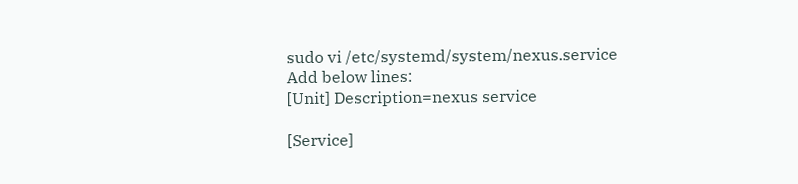sudo vi /etc/systemd/system/nexus.service
Add below lines:
[Unit] Description=nexus service

[Service]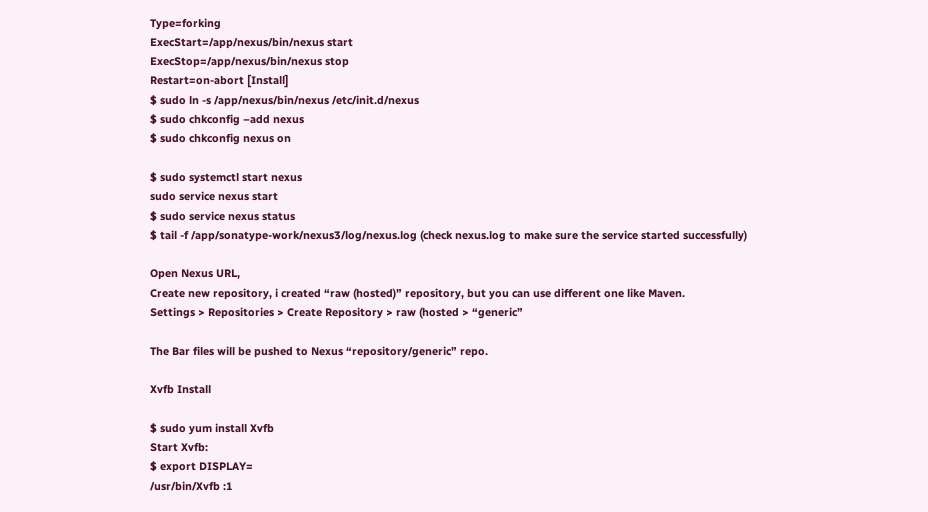Type=forking
ExecStart=/app/nexus/bin/nexus start
ExecStop=/app/nexus/bin/nexus stop
Restart=on-abort [Install]
$ sudo ln -s /app/nexus/bin/nexus /etc/init.d/nexus
$ sudo chkconfig –add nexus
$ sudo chkconfig nexus on

$ sudo systemctl start nexus
sudo service nexus start
$ sudo service nexus status
$ tail -f /app/sonatype-work/nexus3/log/nexus.log (check nexus.log to make sure the service started successfully)

Open Nexus URL,
Create new repository, i created “raw (hosted)” repository, but you can use different one like Maven.
Settings > Repositories > Create Repository > raw (hosted > “generic”

The Bar files will be pushed to Nexus “repository/generic” repo.

Xvfb Install

$ sudo yum install Xvfb
Start Xvfb:
$ export DISPLAY=
/usr/bin/Xvfb :1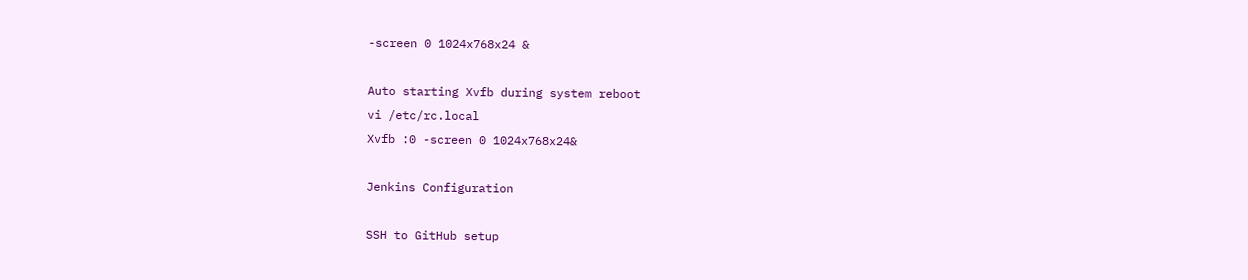-screen 0 1024x768x24 &

Auto starting Xvfb during system reboot
vi /etc/rc.local
Xvfb :0 -screen 0 1024x768x24&

Jenkins Configuration

SSH to GitHub setup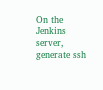On the Jenkins server,
generate ssh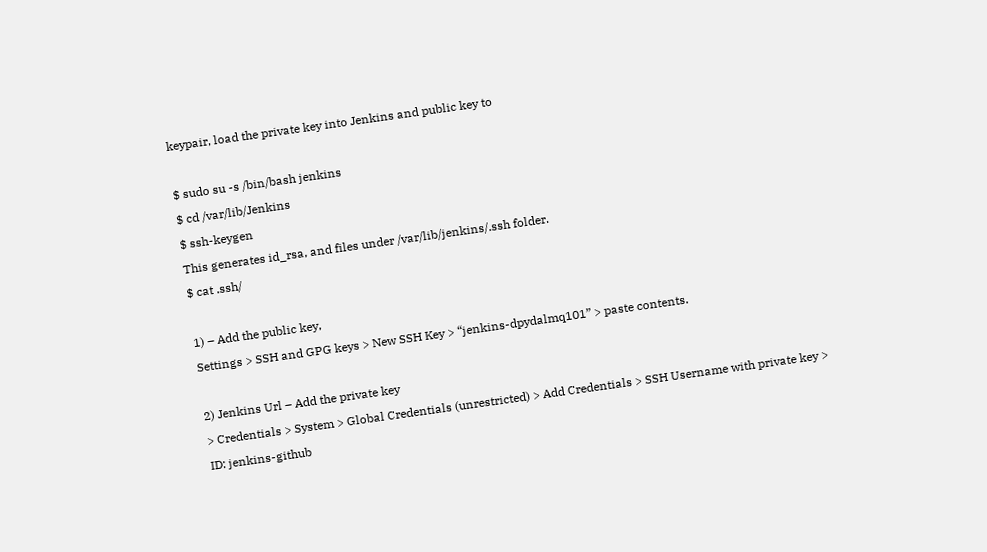keypair, load the private key into Jenkins and public key to

$ sudo su -s /bin/bash jenkins
$ cd /var/lib/Jenkins
$ ssh-keygen
This generates id_rsa, and files under /var/lib/jenkins/.ssh folder.
$ cat .ssh/

1) – Add the public key,
Settings > SSH and GPG keys > New SSH Key > “jenkins-dpydalmq101” > paste contents.

2) Jenkins Url – Add the private key
> Credentials > System > Global Credentials (unrestricted) > Add Credentials > SSH Username with private key >
ID: jenkins-github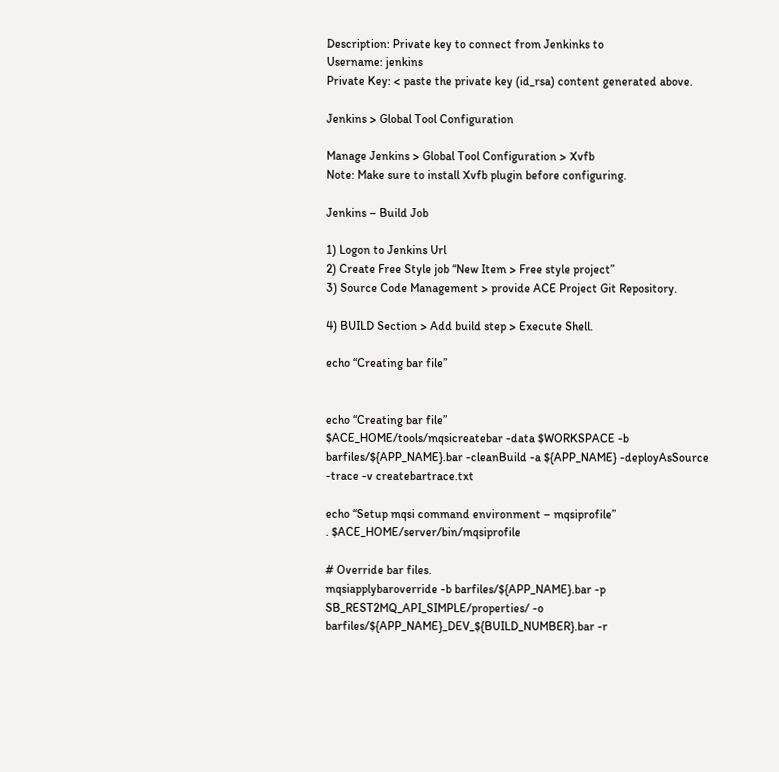Description: Private key to connect from Jenkinks to
Username: jenkins
Private Key: < paste the private key (id_rsa) content generated above.

Jenkins > Global Tool Configuration

Manage Jenkins > Global Tool Configuration > Xvfb
Note: Make sure to install Xvfb plugin before configuring.

Jenkins – Build Job

1) Logon to Jenkins Url
2) Create Free Style job “New Item > Free style project”
3) Source Code Management > provide ACE Project Git Repository.

4) BUILD Section > Add build step > Execute Shell.

echo “Creating bar file”


echo “Creating bar file”
$ACE_HOME/tools/mqsicreatebar -data $WORKSPACE -b barfiles/${APP_NAME}.bar -cleanBuild -a ${APP_NAME} -deployAsSource -trace -v createbartrace.txt

echo “Setup mqsi command environment – mqsiprofile”
. $ACE_HOME/server/bin/mqsiprofile

# Override bar files.
mqsiapplybaroverride -b barfiles/${APP_NAME}.bar -p SB_REST2MQ_API_SIMPLE/properties/ -o barfiles/${APP_NAME}_DEV_${BUILD_NUMBER}.bar -r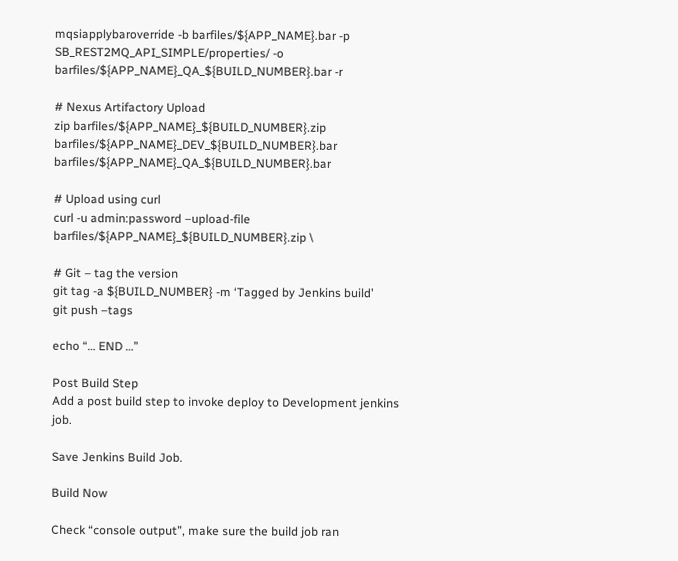mqsiapplybaroverride -b barfiles/${APP_NAME}.bar -p SB_REST2MQ_API_SIMPLE/properties/ -o barfiles/${APP_NAME}_QA_${BUILD_NUMBER}.bar -r

# Nexus Artifactory Upload
zip barfiles/${APP_NAME}_${BUILD_NUMBER}.zip barfiles/${APP_NAME}_DEV_${BUILD_NUMBER}.bar barfiles/${APP_NAME}_QA_${BUILD_NUMBER}.bar

# Upload using curl
curl -u admin:password –upload-file barfiles/${APP_NAME}_${BUILD_NUMBER}.zip \

# Git – tag the version
git tag -a ${BUILD_NUMBER} -m ‘Tagged by Jenkins build’
git push –tags

echo “… END …”

Post Build Step
Add a post build step to invoke deploy to Development jenkins job.

Save Jenkins Build Job.

Build Now

Check “console output”, make sure the build job ran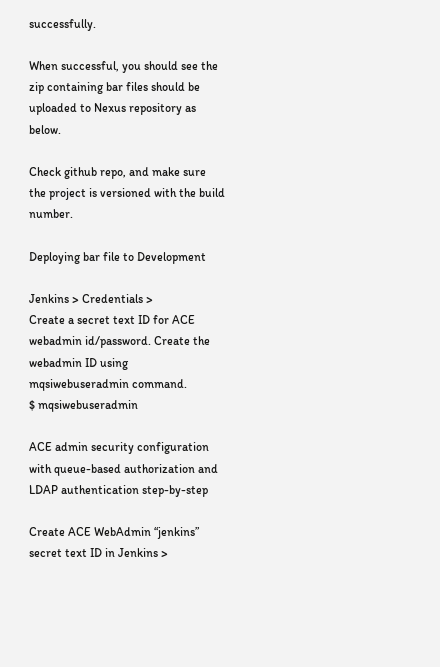successfully.

When successful, you should see the zip containing bar files should be uploaded to Nexus repository as below.

Check github repo, and make sure the project is versioned with the build number.

Deploying bar file to Development

Jenkins > Credentials >
Create a secret text ID for ACE webadmin id/password. Create the webadmin ID using mqsiwebuseradmin command.
$ mqsiwebuseradmin

ACE admin security configuration with queue-based authorization and LDAP authentication step-by-step

Create ACE WebAdmin “jenkins” secret text ID in Jenkins >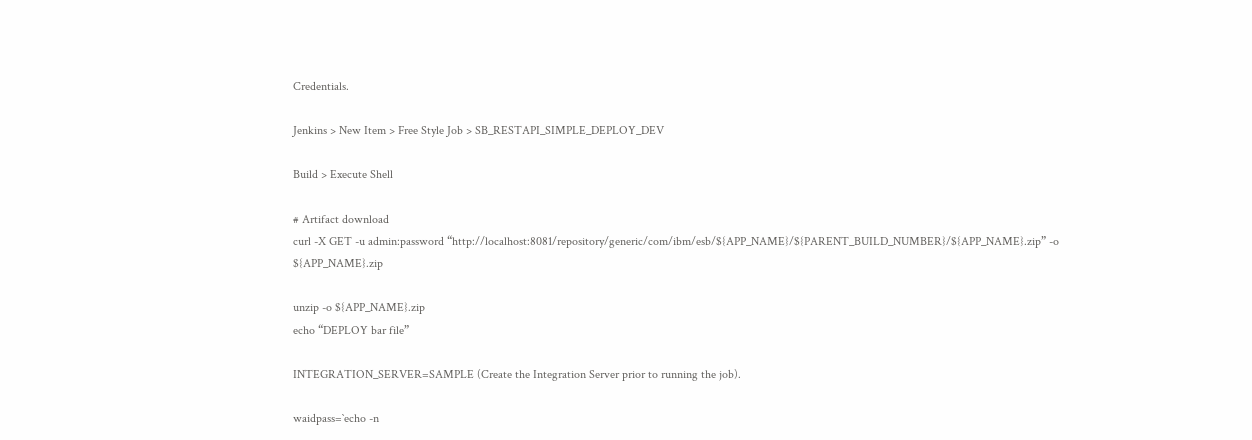Credentials.

Jenkins > New Item > Free Style Job > SB_RESTAPI_SIMPLE_DEPLOY_DEV

Build > Execute Shell

# Artifact download
curl -X GET -u admin:password “http://localhost:8081/repository/generic/com/ibm/esb/${APP_NAME}/${PARENT_BUILD_NUMBER}/${APP_NAME}.zip” -o ${APP_NAME}.zip

unzip -o ${APP_NAME}.zip
echo “DEPLOY bar file”

INTEGRATION_SERVER=SAMPLE (Create the Integration Server prior to running the job).

waidpass=`echo -n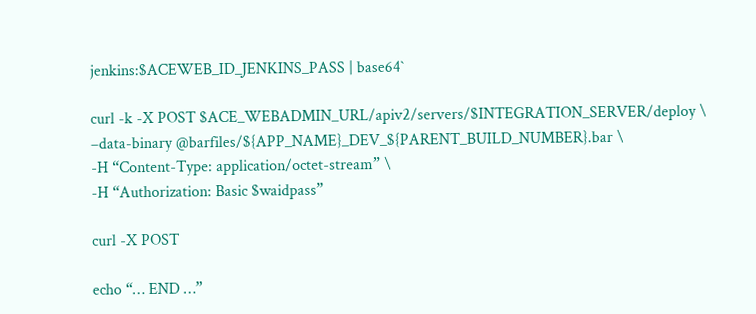jenkins:$ACEWEB_ID_JENKINS_PASS | base64`

curl -k -X POST $ACE_WEBADMIN_URL/apiv2/servers/$INTEGRATION_SERVER/deploy \
–data-binary @barfiles/${APP_NAME}_DEV_${PARENT_BUILD_NUMBER}.bar \
-H “Content-Type: application/octet-stream” \
-H “Authorization: Basic $waidpass”

curl -X POST

echo “… END …”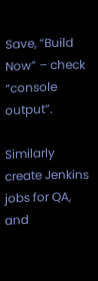Save, “Build Now” – check “console output”.

Similarly create Jenkins jobs for QA, and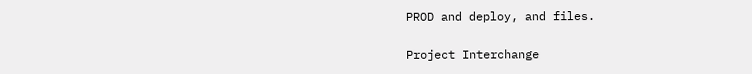PROD and deploy, and files.

Project Interchange